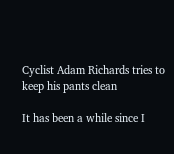Cyclist Adam Richards tries to keep his pants clean

It has been a while since I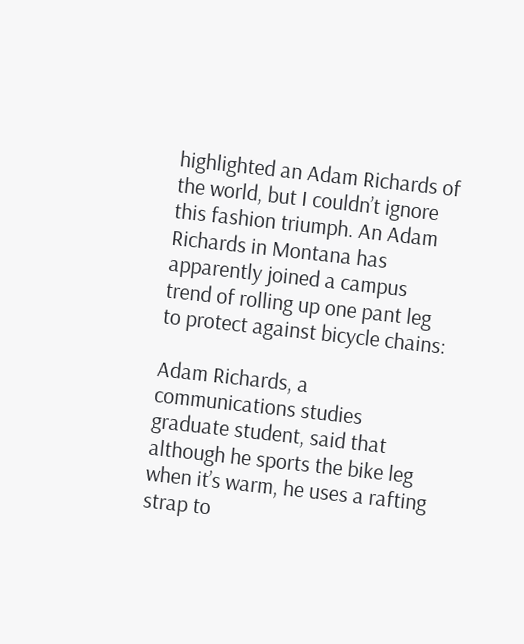highlighted an Adam Richards of the world, but I couldn’t ignore this fashion triumph. An Adam Richards in Montana has apparently joined a campus trend of rolling up one pant leg to protect against bicycle chains:

Adam Richards, a communications studies graduate student, said that although he sports the bike leg when it’s warm, he uses a rafting strap to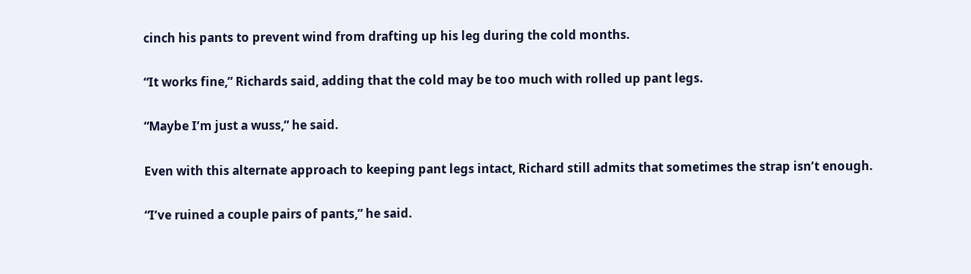cinch his pants to prevent wind from drafting up his leg during the cold months.

“It works fine,” Richards said, adding that the cold may be too much with rolled up pant legs.

“Maybe I’m just a wuss,” he said.

Even with this alternate approach to keeping pant legs intact, Richard still admits that sometimes the strap isn’t enough.

“I’ve ruined a couple pairs of pants,” he said.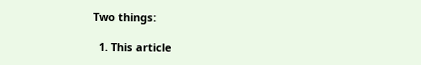Two things:

  1. This article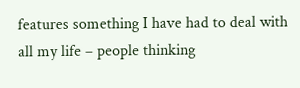features something I have had to deal with all my life – people thinking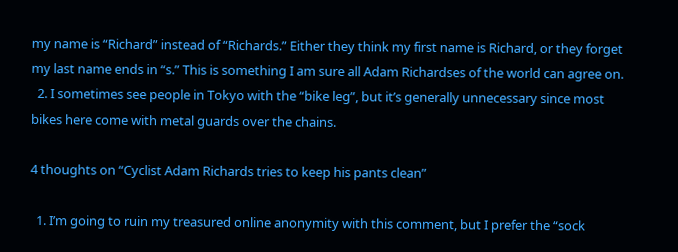my name is “Richard” instead of “Richards.” Either they think my first name is Richard, or they forget my last name ends in “s.” This is something I am sure all Adam Richardses of the world can agree on.
  2. I sometimes see people in Tokyo with the “bike leg”, but it’s generally unnecessary since most bikes here come with metal guards over the chains.

4 thoughts on “Cyclist Adam Richards tries to keep his pants clean”

  1. I’m going to ruin my treasured online anonymity with this comment, but I prefer the “sock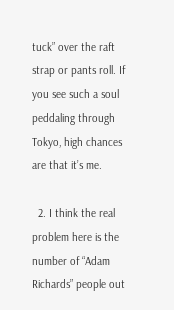tuck” over the raft strap or pants roll. If you see such a soul peddaling through Tokyo, high chances are that it’s me.

  2. I think the real problem here is the number of “Adam Richards” people out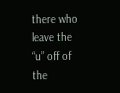there who leave the “u” off of the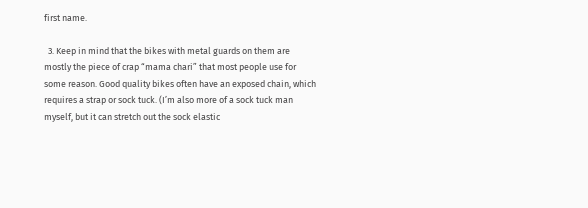first name.

  3. Keep in mind that the bikes with metal guards on them are mostly the piece of crap “mama chari” that most people use for some reason. Good quality bikes often have an exposed chain, which requires a strap or sock tuck. (I’m also more of a sock tuck man myself, but it can stretch out the sock elastic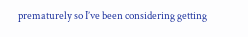prematurely so I’ve been considering getting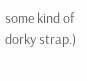some kind of dorky strap.)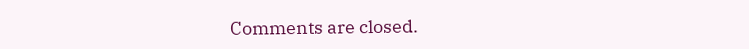Comments are closed.